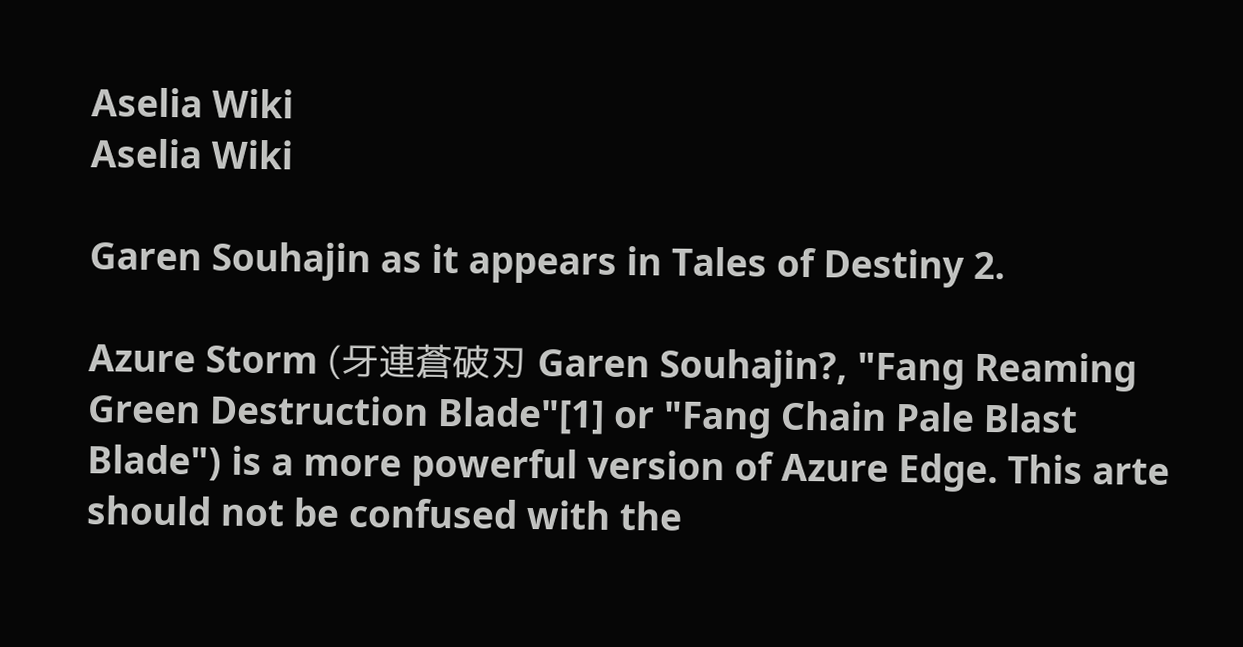Aselia Wiki
Aselia Wiki

Garen Souhajin as it appears in Tales of Destiny 2.

Azure Storm (牙連蒼破刃 Garen Souhajin?, "Fang Reaming Green Destruction Blade"[1] or "Fang Chain Pale Blast Blade") is a more powerful version of Azure Edge. This arte should not be confused with the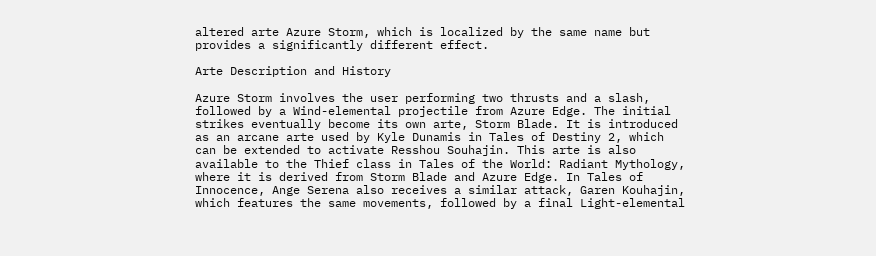altered arte Azure Storm, which is localized by the same name but provides a significantly different effect.

Arte Description and History

Azure Storm involves the user performing two thrusts and a slash, followed by a Wind-elemental projectile from Azure Edge. The initial strikes eventually become its own arte, Storm Blade. It is introduced as an arcane arte used by Kyle Dunamis in Tales of Destiny 2, which can be extended to activate Resshou Souhajin. This arte is also available to the Thief class in Tales of the World: Radiant Mythology, where it is derived from Storm Blade and Azure Edge. In Tales of Innocence, Ange Serena also receives a similar attack, Garen Kouhajin, which features the same movements, followed by a final Light-elemental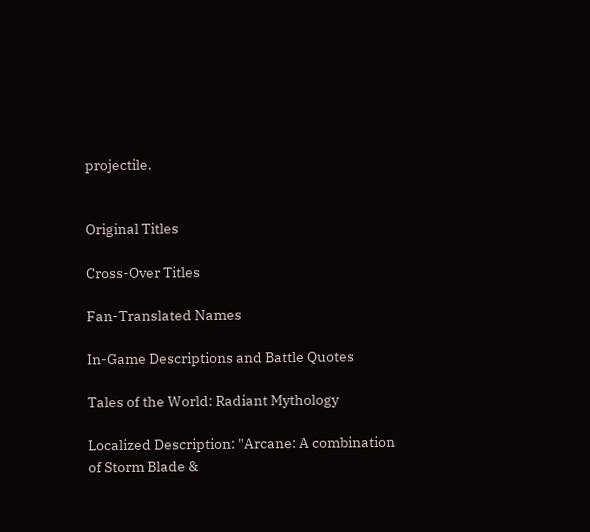projectile.


Original Titles

Cross-Over Titles

Fan-Translated Names

In-Game Descriptions and Battle Quotes

Tales of the World: Radiant Mythology

Localized Description: "Arcane: A combination of Storm Blade &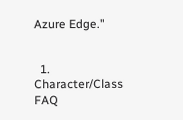Azure Edge."


  1. Character/Class FAQ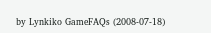by Lynkiko GameFAQs (2008-07-18)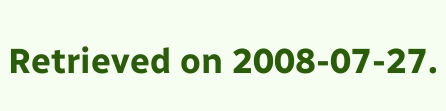Retrieved on 2008-07-27.